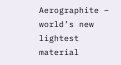Aerographite – world’s new lightest material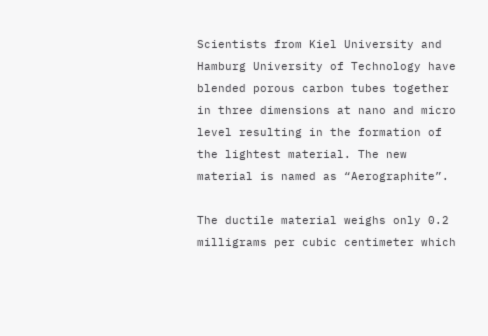Scientists from Kiel University and Hamburg University of Technology have blended porous carbon tubes together in three dimensions at nano and micro level resulting in the formation of the lightest material. The new material is named as “Aerographite”.

The ductile material weighs only 0.2 milligrams per cubic centimeter which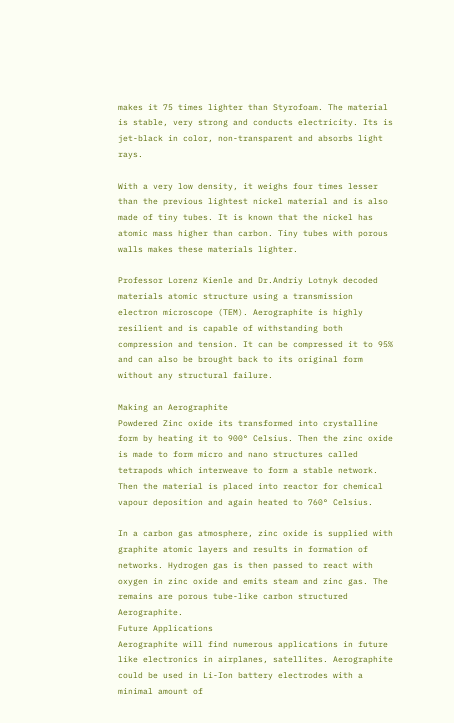makes it 75 times lighter than Styrofoam. The material is stable, very strong and conducts electricity. Its is jet-black in color, non-transparent and absorbs light rays.

With a very low density, it weighs four times lesser than the previous lightest nickel material and is also made of tiny tubes. It is known that the nickel has atomic mass higher than carbon. Tiny tubes with porous walls makes these materials lighter.

Professor Lorenz Kienle and Dr.Andriy Lotnyk decoded materials atomic structure using a transmission electron microscope (TEM). Aerographite is highly resilient and is capable of withstanding both compression and tension. It can be compressed it to 95% and can also be brought back to its original form without any structural failure.

Making an Aerographite
Powdered Zinc oxide its transformed into crystalline form by heating it to 900° Celsius. Then the zinc oxide is made to form micro and nano structures called tetrapods which interweave to form a stable network. Then the material is placed into reactor for chemical vapour deposition and again heated to 760° Celsius.

In a carbon gas atmosphere, zinc oxide is supplied with graphite atomic layers and results in formation of networks. Hydrogen gas is then passed to react with oxygen in zinc oxide and emits steam and zinc gas. The remains are porous tube-like carbon structured Aerographite.
Future Applications
Aerographite will find numerous applications in future like electronics in airplanes, satellites. Aerographite could be used in Li-Ion battery electrodes with a minimal amount of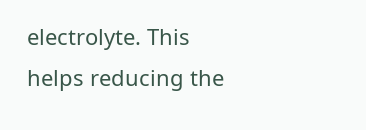electrolyte. This helps reducing the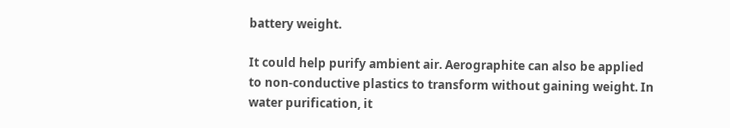battery weight.

It could help purify ambient air. Aerographite can also be applied to non-conductive plastics to transform without gaining weight. In water purification, it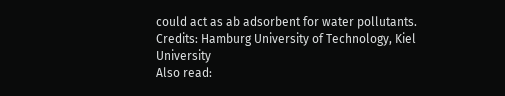could act as ab adsorbent for water pollutants.
Credits: Hamburg University of Technology, Kiel University
Also read: